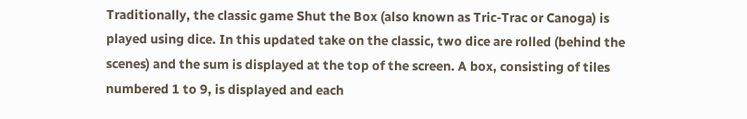Traditionally, the classic game Shut the Box (also known as Tric-Trac or Canoga) is played using dice. In this updated take on the classic, two dice are rolled (behind the scenes) and the sum is displayed at the top of the screen. A box, consisting of tiles numbered 1 to 9, is displayed and each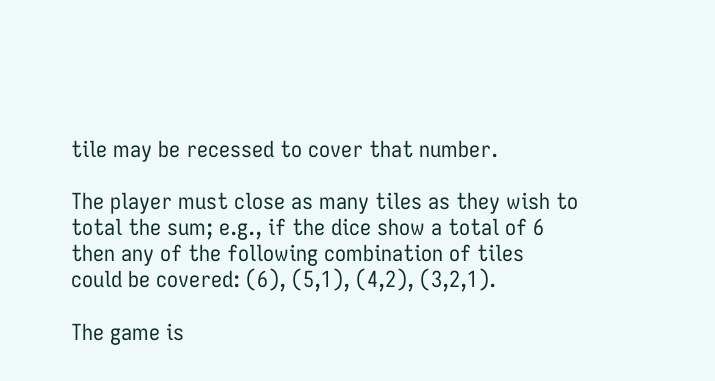tile may be recessed to cover that number.

The player must close as many tiles as they wish to total the sum; e.g., if the dice show a total of 6 then any of the following combination of tiles could be covered: (6), (5,1), (4,2), (3,2,1).

The game is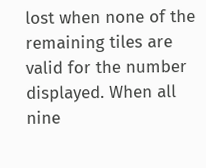lost when none of the remaining tiles are valid for the number displayed. When all nine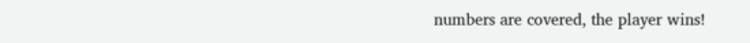numbers are covered, the player wins!